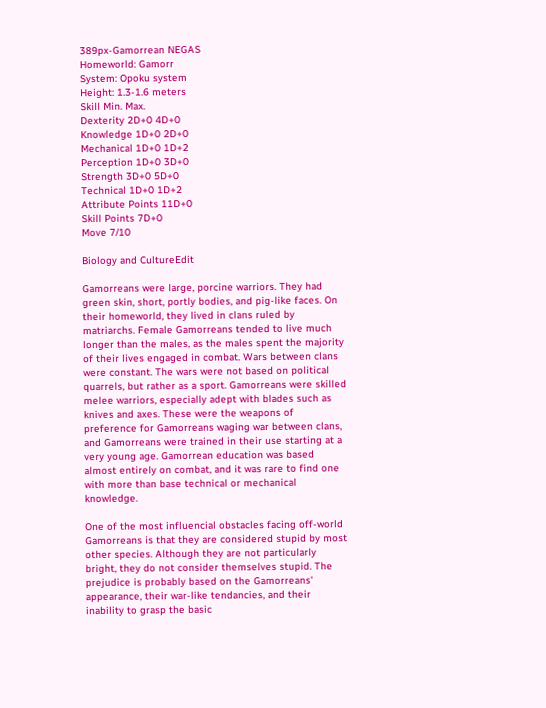389px-Gamorrean NEGAS
Homeworld: Gamorr
System: Opoku system
Height: 1.3-1.6 meters
Skill Min. Max.
Dexterity 2D+0 4D+0
Knowledge 1D+0 2D+0
Mechanical 1D+0 1D+2
Perception 1D+0 3D+0
Strength 3D+0 5D+0
Technical 1D+0 1D+2
Attribute Points 11D+0
Skill Points 7D+0
Move 7/10

Biology and CultureEdit

Gamorreans were large, porcine warriors. They had green skin, short, portly bodies, and pig-like faces. On their homeworld, they lived in clans ruled by matriarchs. Female Gamorreans tended to live much longer than the males, as the males spent the majority of their lives engaged in combat. Wars between clans were constant. The wars were not based on political quarrels, but rather as a sport. Gamorreans were skilled melee warriors, especially adept with blades such as knives and axes. These were the weapons of preference for Gamorreans waging war between clans, and Gamorreans were trained in their use starting at a very young age. Gamorrean education was based almost entirely on combat, and it was rare to find one with more than base technical or mechanical knowledge.

One of the most influencial obstacles facing off-world Gamorreans is that they are considered stupid by most other species. Although they are not particularly bright, they do not consider themselves stupid. The prejudice is probably based on the Gamorreans' appearance, their war-like tendancies, and their inability to grasp the basic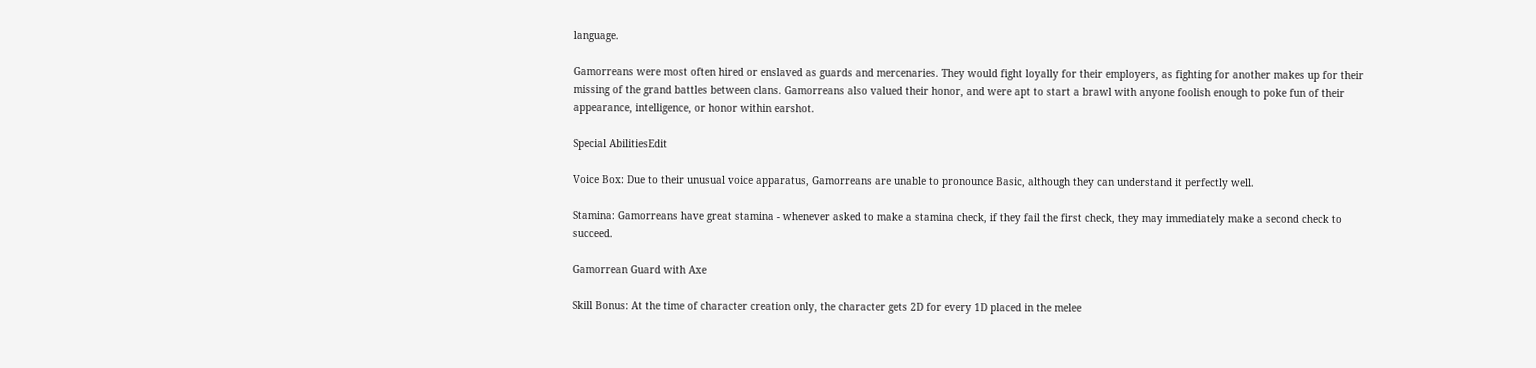language.

Gamorreans were most often hired or enslaved as guards and mercenaries. They would fight loyally for their employers, as fighting for another makes up for their missing of the grand battles between clans. Gamorreans also valued their honor, and were apt to start a brawl with anyone foolish enough to poke fun of their appearance, intelligence, or honor within earshot.

Special AbilitiesEdit

Voice Box: Due to their unusual voice apparatus, Gamorreans are unable to pronounce Basic, although they can understand it perfectly well.

Stamina: Gamorreans have great stamina - whenever asked to make a stamina check, if they fail the first check, they may immediately make a second check to succeed.

Gamorrean Guard with Axe

Skill Bonus: At the time of character creation only, the character gets 2D for every 1D placed in the melee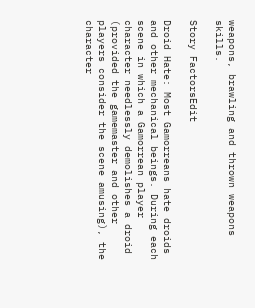weapons, brawling and thrown weapons skills.

Story FactorsEdit

Droid Hate: Most Gamorreans hate droids and other mechanical beings. During each scene in which a Gamorrean player character needlessly demolishes a droid (provided the gamemaster and other players consider the scene amusing), the character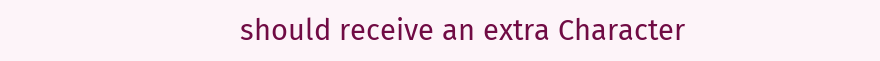should receive an extra Character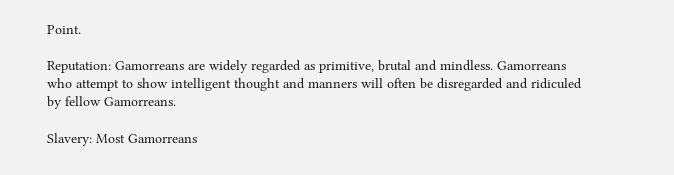Point.

Reputation: Gamorreans are widely regarded as primitive, brutal and mindless. Gamorreans who attempt to show intelligent thought and manners will often be disregarded and ridiculed by fellow Gamorreans.

Slavery: Most Gamorreans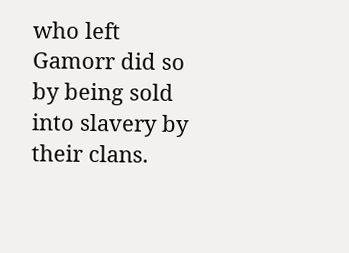who left Gamorr did so by being sold into slavery by their clans.